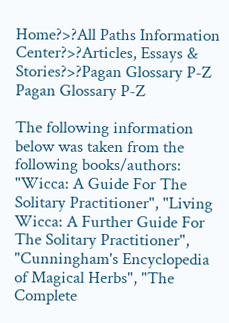Home?>?All Paths Information Center?>?Articles, Essays & Stories?>?Pagan Glossary P-Z
Pagan Glossary P-Z

The following information below was taken from the following books/authors: "Wicca: A Guide For The Solitary Practitioner", "Living Wicca: A Further Guide For The Solitary Practitioner", "Cunningham's Encyclopedia of Magical Herbs", "The Complete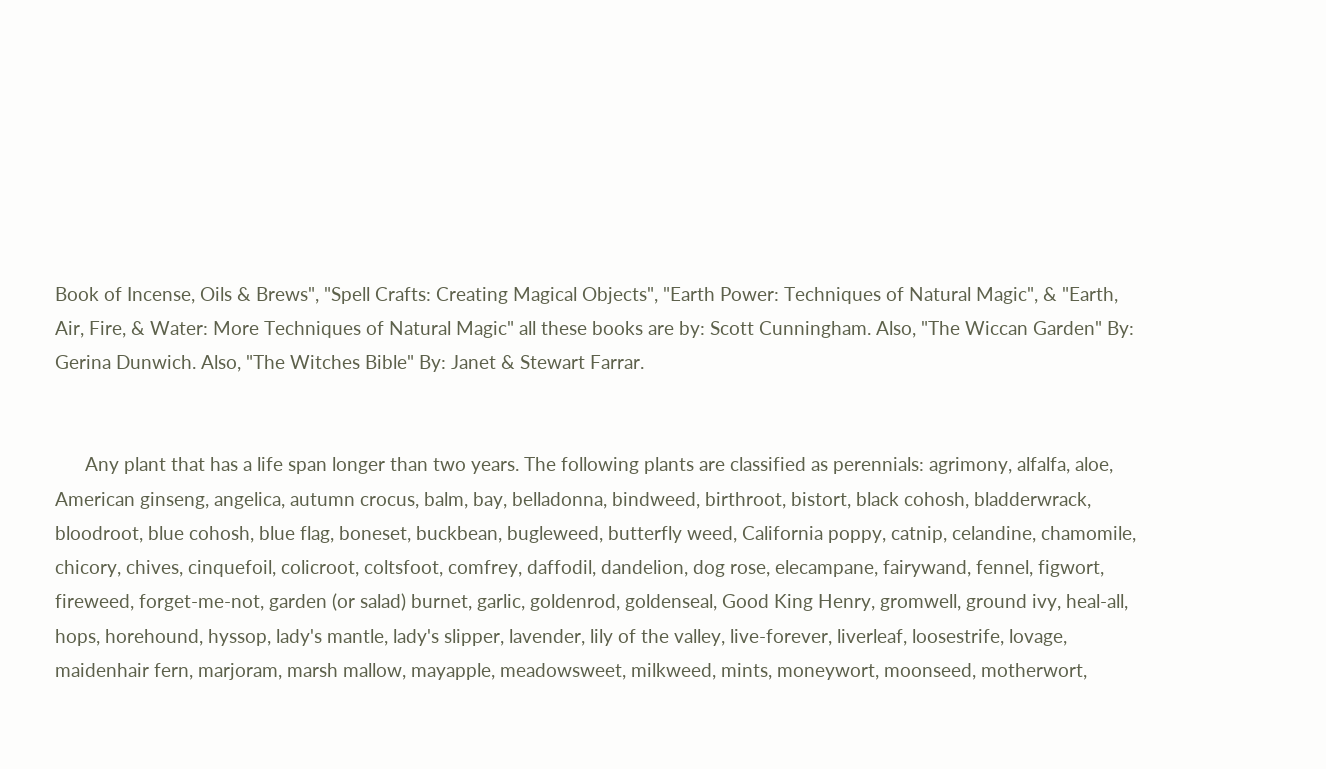Book of Incense, Oils & Brews", "Spell Crafts: Creating Magical Objects", "Earth Power: Techniques of Natural Magic", & "Earth, Air, Fire, & Water: More Techniques of Natural Magic" all these books are by: Scott Cunningham. Also, "The Wiccan Garden" By: Gerina Dunwich. Also, "The Witches Bible" By: Janet & Stewart Farrar.


      Any plant that has a life span longer than two years. The following plants are classified as perennials: agrimony, alfalfa, aloe, American ginseng, angelica, autumn crocus, balm, bay, belladonna, bindweed, birthroot, bistort, black cohosh, bladderwrack, bloodroot, blue cohosh, blue flag, boneset, buckbean, bugleweed, butterfly weed, California poppy, catnip, celandine, chamomile, chicory, chives, cinquefoil, colicroot, coltsfoot, comfrey, daffodil, dandelion, dog rose, elecampane, fairywand, fennel, figwort, fireweed, forget-me-not, garden (or salad) burnet, garlic, goldenrod, goldenseal, Good King Henry, gromwell, ground ivy, heal-all, hops, horehound, hyssop, lady's mantle, lady's slipper, lavender, lily of the valley, live-forever, liverleaf, loosestrife, lovage, maidenhair fern, marjoram, marsh mallow, mayapple, meadowsweet, milkweed, mints, moneywort, moonseed, motherwort,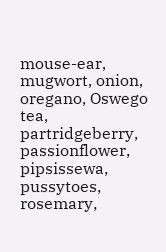mouse-ear, mugwort, onion, oregano, Oswego tea, partridgeberry, passionflower, pipsissewa, pussytoes, rosemary,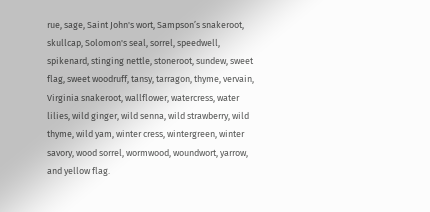rue, sage, Saint John's wort, Sampson’s snakeroot, skullcap, Solomon's seal, sorrel, speedwell, spikenard, stinging nettle, stoneroot, sundew, sweet flag, sweet woodruff, tansy, tarragon, thyme, vervain, Virginia snakeroot, wallflower, watercress, water lilies, wild ginger, wild senna, wild strawberry, wild thyme, wild yam, winter cress, wintergreen, winter savory, wood sorrel, wormwood, woundwort, yarrow, and yellow flag.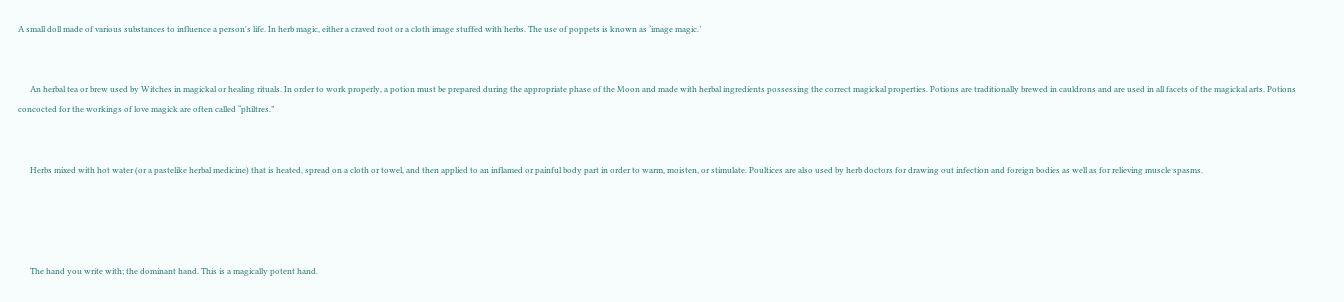A small doll made of various substances to influence a person's life. In herb magic, either a craved root or a cloth image stuffed with herbs. The use of poppets is known as ‘image magic.’


      An herbal tea or brew used by Witches in magickal or healing rituals. In order to work properly, a potion must be prepared during the appropriate phase of the Moon and made with herbal ingredients possessing the correct magickal properties. Potions are traditionally brewed in cauldrons and are used in all facets of the magickal arts. Potions concocted for the workings of love magick are often called “philtres.”


      Herbs mixed with hot water (or a pastelike herbal medicine) that is heated, spread on a cloth or towel, and then applied to an inflamed or painful body part in order to warm, moisten, or stimulate. Poultices are also used by herb doctors for drawing out infection and foreign bodies as well as for relieving muscle spasms.




      The hand you write with; the dominant hand. This is a magically potent hand.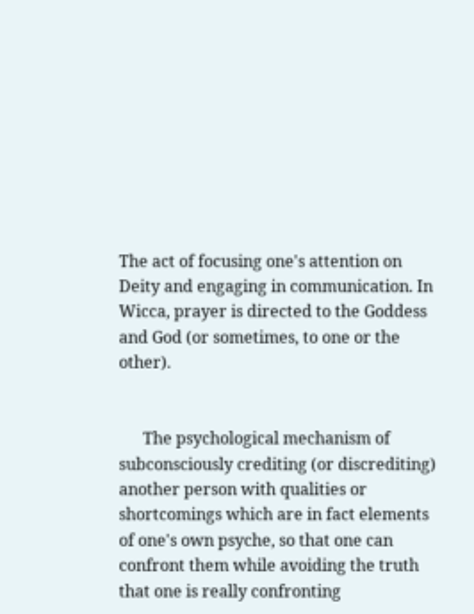The act of focusing one's attention on Deity and engaging in communication. In Wicca, prayer is directed to the Goddess and God (or sometimes, to one or the other).


      The psychological mechanism of subconsciously crediting (or discrediting) another person with qualities or shortcomings which are in fact elements of one's own psyche, so that one can confront them while avoiding the truth that one is really confronting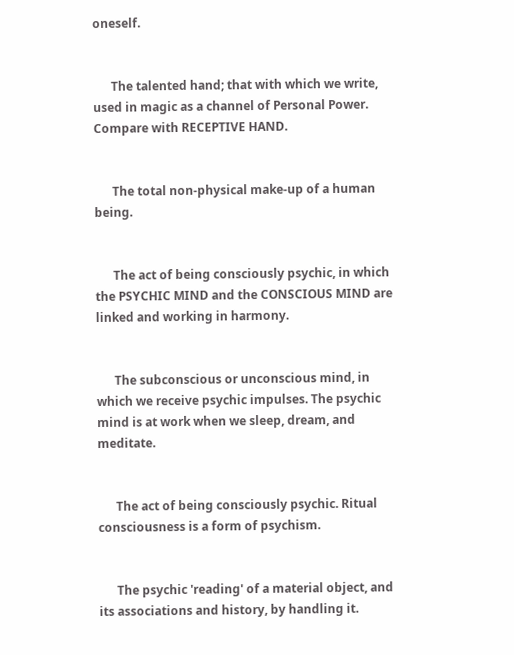oneself.


      The talented hand; that with which we write, used in magic as a channel of Personal Power. Compare with RECEPTIVE HAND.


      The total non-physical make-up of a human being.


      The act of being consciously psychic, in which the PSYCHIC MIND and the CONSCIOUS MIND are linked and working in harmony.


      The subconscious or unconscious mind, in which we receive psychic impulses. The psychic mind is at work when we sleep, dream, and meditate.


      The act of being consciously psychic. Ritual consciousness is a form of psychism.


      The psychic 'reading' of a material object, and its associations and history, by handling it.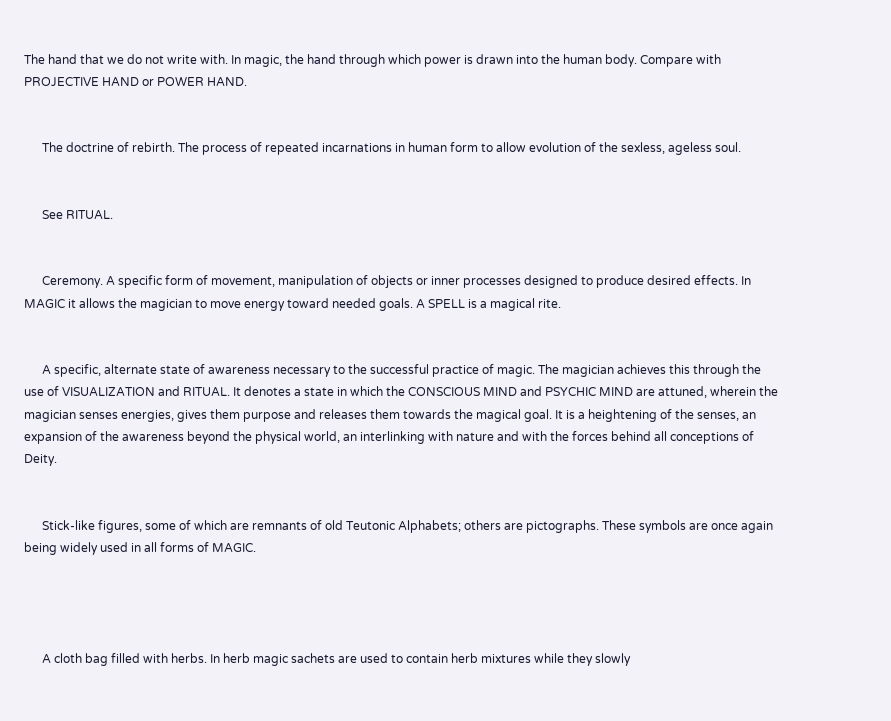The hand that we do not write with. In magic, the hand through which power is drawn into the human body. Compare with PROJECTIVE HAND or POWER HAND.


      The doctrine of rebirth. The process of repeated incarnations in human form to allow evolution of the sexless, ageless soul.


      See RITUAL.


      Ceremony. A specific form of movement, manipulation of objects or inner processes designed to produce desired effects. In MAGIC it allows the magician to move energy toward needed goals. A SPELL is a magical rite.


      A specific, alternate state of awareness necessary to the successful practice of magic. The magician achieves this through the use of VISUALIZATION and RITUAL. It denotes a state in which the CONSCIOUS MIND and PSYCHIC MIND are attuned, wherein the magician senses energies, gives them purpose and releases them towards the magical goal. It is a heightening of the senses, an expansion of the awareness beyond the physical world, an interlinking with nature and with the forces behind all conceptions of Deity.


      Stick-like figures, some of which are remnants of old Teutonic Alphabets; others are pictographs. These symbols are once again being widely used in all forms of MAGIC.




      A cloth bag filled with herbs. In herb magic sachets are used to contain herb mixtures while they slowly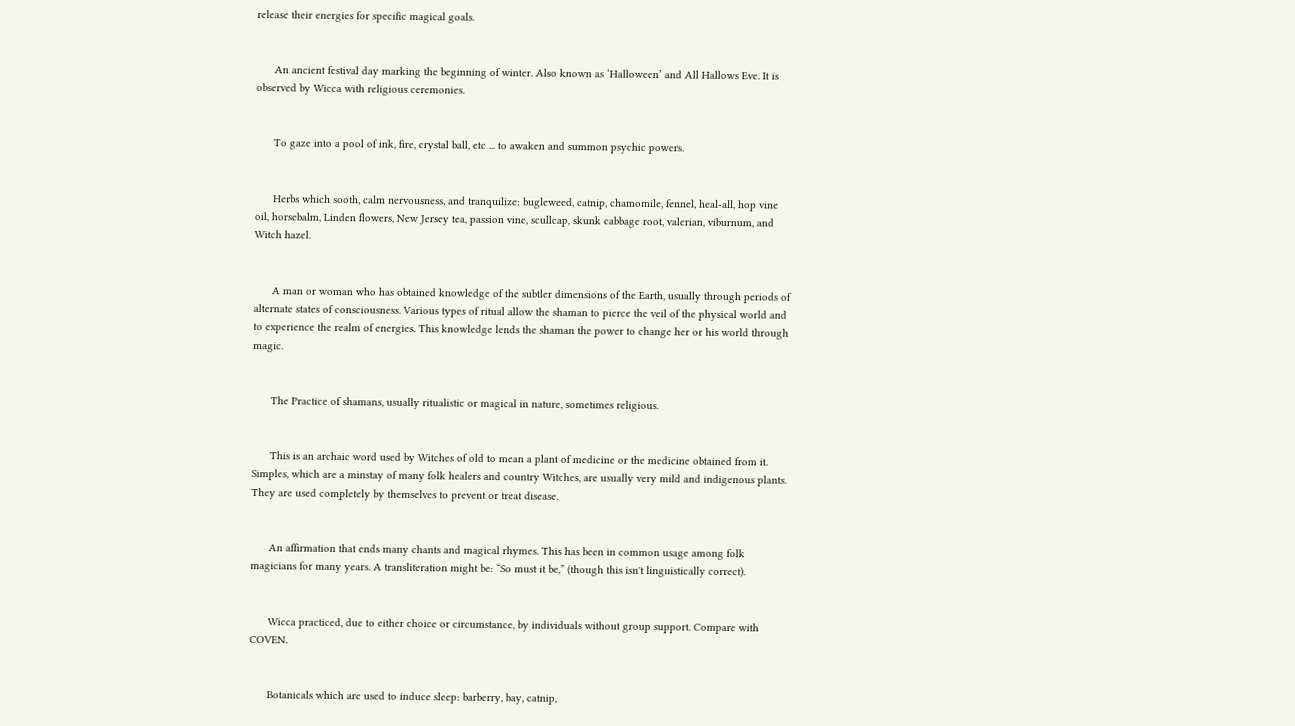release their energies for specific magical goals.


      An ancient festival day marking the beginning of winter. Also known as ‘Halloween’ and All Hallows Eve. It is observed by Wicca with religious ceremonies.


      To gaze into a pool of ink, fire, crystal ball, etc ... to awaken and summon psychic powers.


      Herbs which sooth, calm nervousness, and tranquilize: bugleweed, catnip, chamomile, fennel, heal-all, hop vine oil, horsebalm, Linden flowers, New Jersey tea, passion vine, scullcap, skunk cabbage root, valerian, viburnum, and Witch hazel.


      A man or woman who has obtained knowledge of the subtler dimensions of the Earth, usually through periods of alternate states of consciousness. Various types of ritual allow the shaman to pierce the veil of the physical world and to experience the realm of energies. This knowledge lends the shaman the power to change her or his world through magic.


      The Practice of shamans, usually ritualistic or magical in nature, sometimes religious.


      This is an archaic word used by Witches of old to mean a plant of medicine or the medicine obtained from it. Simples, which are a minstay of many folk healers and country Witches, are usually very mild and indigenous plants. They are used completely by themselves to prevent or treat disease.


      An affirmation that ends many chants and magical rhymes. This has been in common usage among folk magicians for many years. A transliteration might be: “So must it be,” (though this isn't linguistically correct).


      Wicca practiced, due to either choice or circumstance, by individuals without group support. Compare with COVEN.


      Botanicals which are used to induce sleep: barberry, bay, catnip,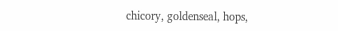chicory, goldenseal, hops,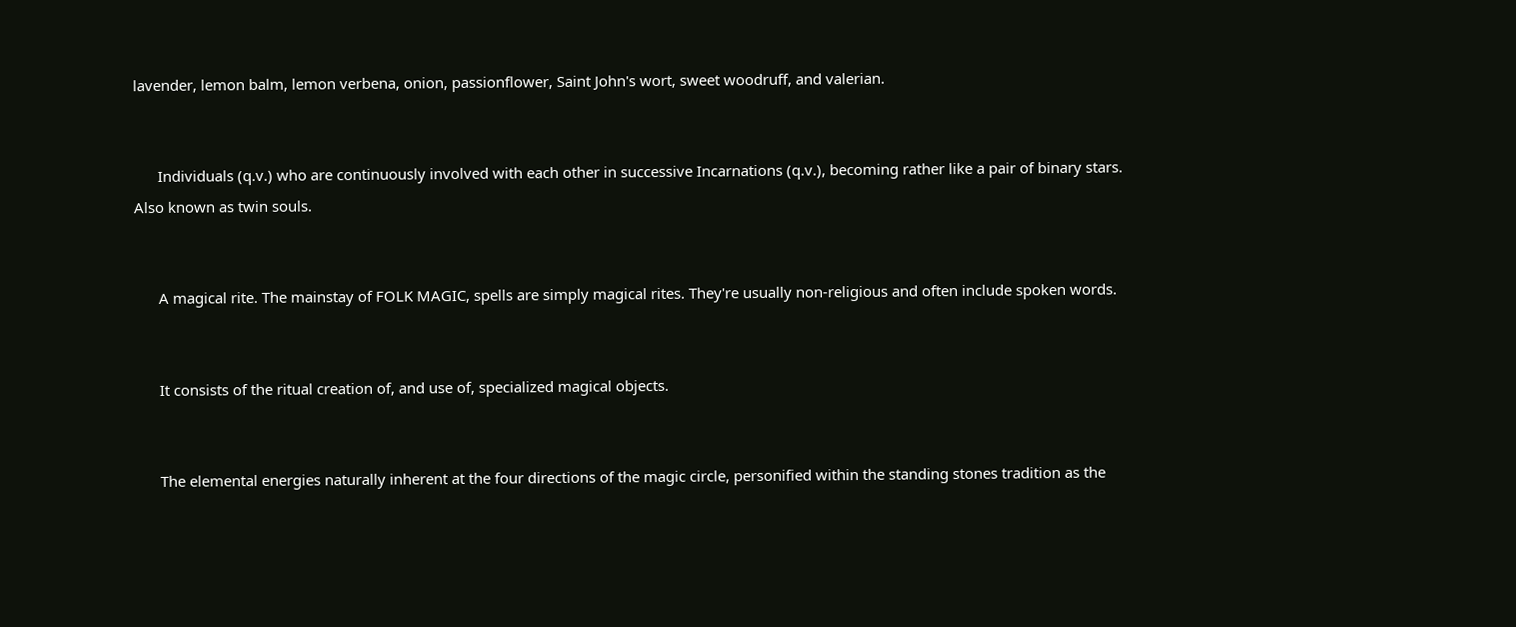lavender, lemon balm, lemon verbena, onion, passionflower, Saint John's wort, sweet woodruff, and valerian.


      Individuals (q.v.) who are continuously involved with each other in successive Incarnations (q.v.), becoming rather like a pair of binary stars. Also known as twin souls.


      A magical rite. The mainstay of FOLK MAGIC, spells are simply magical rites. They're usually non-religious and often include spoken words.


      It consists of the ritual creation of, and use of, specialized magical objects.


      The elemental energies naturally inherent at the four directions of the magic circle, personified within the standing stones tradition as the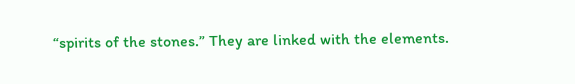“spirits of the stones.” They are linked with the elements.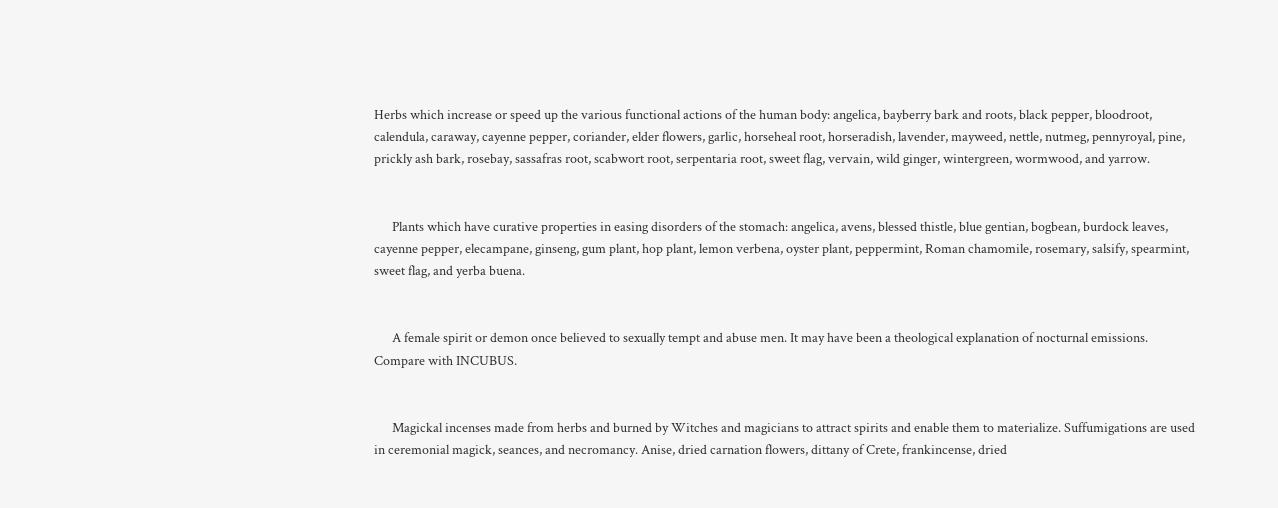Herbs which increase or speed up the various functional actions of the human body: angelica, bayberry bark and roots, black pepper, bloodroot, calendula, caraway, cayenne pepper, coriander, elder flowers, garlic, horseheal root, horseradish, lavender, mayweed, nettle, nutmeg, pennyroyal, pine, prickly ash bark, rosebay, sassafras root, scabwort root, serpentaria root, sweet flag, vervain, wild ginger, wintergreen, wormwood, and yarrow.


      Plants which have curative properties in easing disorders of the stomach: angelica, avens, blessed thistle, blue gentian, bogbean, burdock leaves, cayenne pepper, elecampane, ginseng, gum plant, hop plant, lemon verbena, oyster plant, peppermint, Roman chamomile, rosemary, salsify, spearmint, sweet flag, and yerba buena.


      A female spirit or demon once believed to sexually tempt and abuse men. It may have been a theological explanation of nocturnal emissions. Compare with INCUBUS.


      Magickal incenses made from herbs and burned by Witches and magicians to attract spirits and enable them to materialize. Suffumigations are used in ceremonial magick, seances, and necromancy. Anise, dried carnation flowers, dittany of Crete, frankincense, dried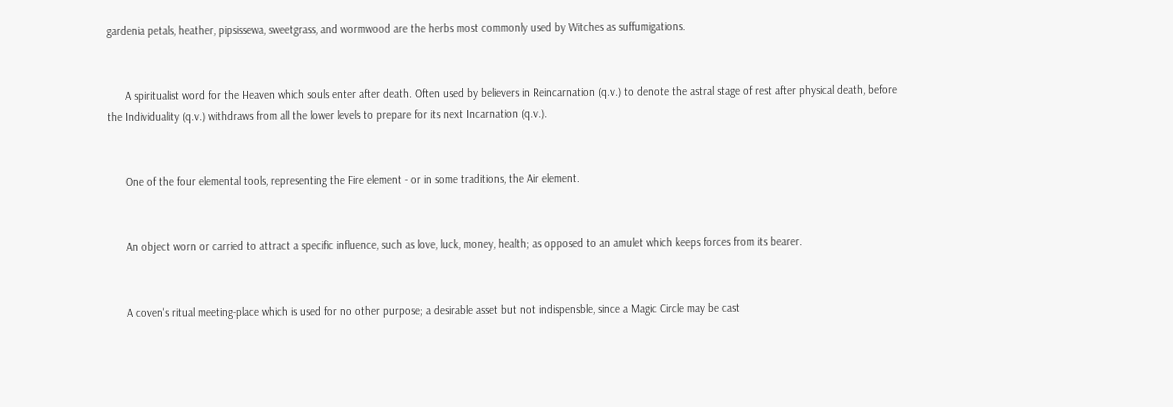gardenia petals, heather, pipsissewa, sweetgrass, and wormwood are the herbs most commonly used by Witches as suffumigations.


      A spiritualist word for the Heaven which souls enter after death. Often used by believers in Reincarnation (q.v.) to denote the astral stage of rest after physical death, before the Individuality (q.v.) withdraws from all the lower levels to prepare for its next Incarnation (q.v.).


      One of the four elemental tools, representing the Fire element - or in some traditions, the Air element.


      An object worn or carried to attract a specific influence, such as love, luck, money, health; as opposed to an amulet which keeps forces from its bearer.


      A coven's ritual meeting-place which is used for no other purpose; a desirable asset but not indispensble, since a Magic Circle may be cast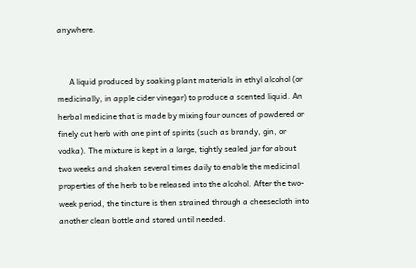anywhere.


      A liquid produced by soaking plant materials in ethyl alcohol (or medicinally, in apple cider vinegar) to produce a scented liquid. An herbal medicine that is made by mixing four ounces of powdered or finely cut herb with one pint of spirits (such as brandy, gin, or vodka). The mixture is kept in a large, tightly sealed jar for about two weeks and shaken several times daily to enable the medicinal properties of the herb to be released into the alcohol. After the two-week period, the tincture is then strained through a cheesecloth into another clean bottle and stored until needed.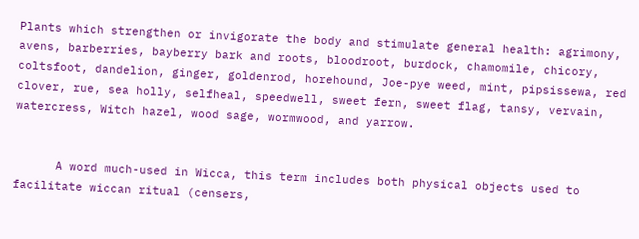Plants which strengthen or invigorate the body and stimulate general health: agrimony, avens, barberries, bayberry bark and roots, bloodroot, burdock, chamomile, chicory, coltsfoot, dandelion, ginger, goldenrod, horehound, Joe-pye weed, mint, pipsissewa, red clover, rue, sea holly, selfheal, speedwell, sweet fern, sweet flag, tansy, vervain, watercress, Witch hazel, wood sage, wormwood, and yarrow.


      A word much-used in Wicca, this term includes both physical objects used to facilitate wiccan ritual (censers,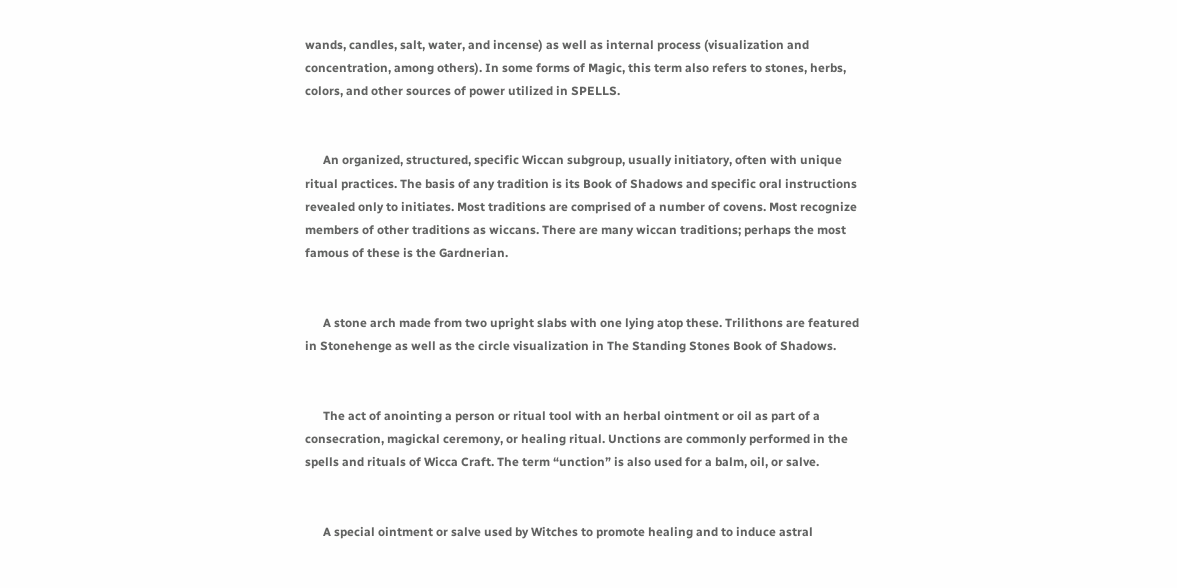wands, candles, salt, water, and incense) as well as internal process (visualization and concentration, among others). In some forms of Magic, this term also refers to stones, herbs, colors, and other sources of power utilized in SPELLS.


      An organized, structured, specific Wiccan subgroup, usually initiatory, often with unique ritual practices. The basis of any tradition is its Book of Shadows and specific oral instructions revealed only to initiates. Most traditions are comprised of a number of covens. Most recognize members of other traditions as wiccans. There are many wiccan traditions; perhaps the most famous of these is the Gardnerian.


      A stone arch made from two upright slabs with one lying atop these. Trilithons are featured in Stonehenge as well as the circle visualization in The Standing Stones Book of Shadows.


      The act of anointing a person or ritual tool with an herbal ointment or oil as part of a consecration, magickal ceremony, or healing ritual. Unctions are commonly performed in the spells and rituals of Wicca Craft. The term “unction” is also used for a balm, oil, or salve.


      A special ointment or salve used by Witches to promote healing and to induce astral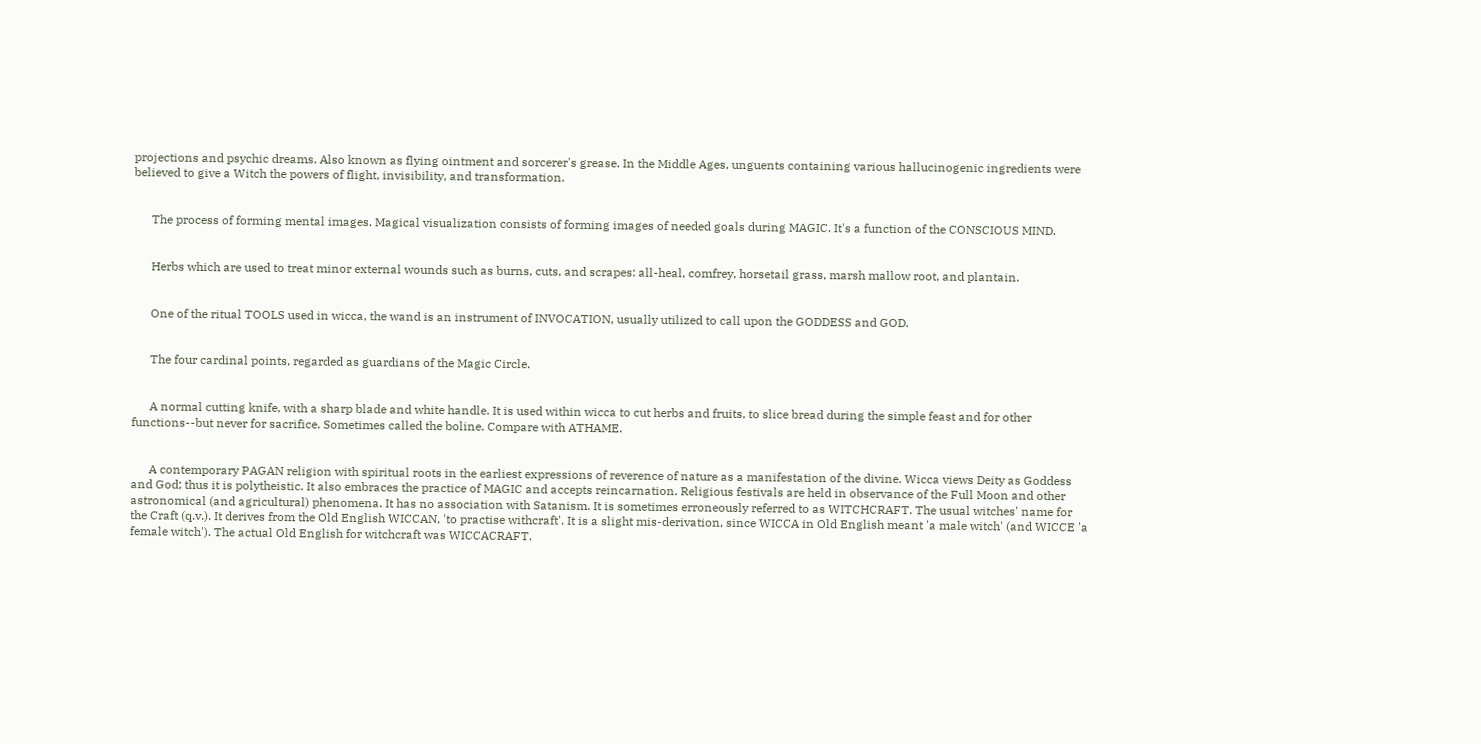projections and psychic dreams. Also known as flying ointment and sorcerer's grease. In the Middle Ages, unguents containing various hallucinogenic ingredients were believed to give a Witch the powers of flight, invisibility, and transformation.


      The process of forming mental images. Magical visualization consists of forming images of needed goals during MAGIC. It's a function of the CONSCIOUS MIND.


      Herbs which are used to treat minor external wounds such as burns, cuts, and scrapes: all-heal, comfrey, horsetail grass, marsh mallow root, and plantain.


      One of the ritual TOOLS used in wicca, the wand is an instrument of INVOCATION, usually utilized to call upon the GODDESS and GOD.


      The four cardinal points, regarded as guardians of the Magic Circle.


      A normal cutting knife, with a sharp blade and white handle. It is used within wicca to cut herbs and fruits, to slice bread during the simple feast and for other functions--but never for sacrifice. Sometimes called the boline. Compare with ATHAME.


      A contemporary PAGAN religion with spiritual roots in the earliest expressions of reverence of nature as a manifestation of the divine. Wicca views Deity as Goddess and God; thus it is polytheistic. It also embraces the practice of MAGIC and accepts reincarnation. Religious festivals are held in observance of the Full Moon and other astronomical (and agricultural) phenomena. It has no association with Satanism. It is sometimes erroneously referred to as WITCHCRAFT. The usual witches' name for the Craft (q.v.). It derives from the Old English WICCAN, 'to practise withcraft'. It is a slight mis-derivation, since WICCA in Old English meant 'a male witch' (and WICCE 'a female witch'). The actual Old English for witchcraft was WICCACRAFT.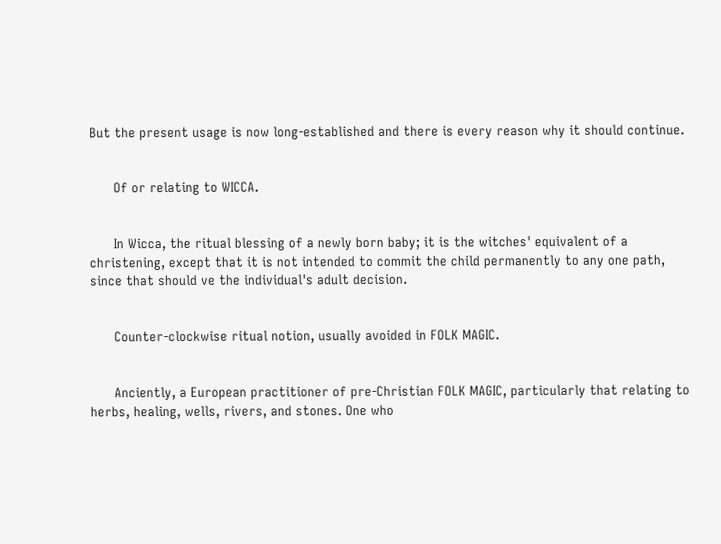But the present usage is now long-established and there is every reason why it should continue.


      Of or relating to WICCA.


      In Wicca, the ritual blessing of a newly born baby; it is the witches' equivalent of a christening, except that it is not intended to commit the child permanently to any one path, since that should ve the individual's adult decision.


      Counter-clockwise ritual notion, usually avoided in FOLK MAGIC.


      Anciently, a European practitioner of pre-Christian FOLK MAGIC, particularly that relating to herbs, healing, wells, rivers, and stones. One who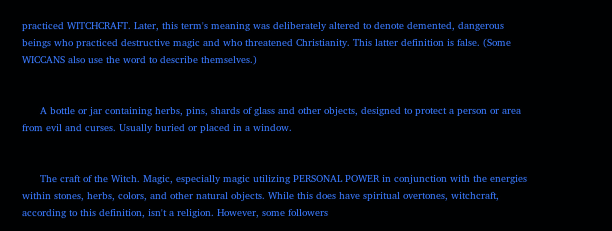practiced WITCHCRAFT. Later, this term's meaning was deliberately altered to denote demented, dangerous beings who practiced destructive magic and who threatened Christianity. This latter definition is false. (Some WICCANS also use the word to describe themselves.)


      A bottle or jar containing herbs, pins, shards of glass and other objects, designed to protect a person or area from evil and curses. Usually buried or placed in a window.


      The craft of the Witch. Magic, especially magic utilizing PERSONAL POWER in conjunction with the energies within stones, herbs, colors, and other natural objects. While this does have spiritual overtones, witchcraft, according to this definition, isn't a religion. However, some followers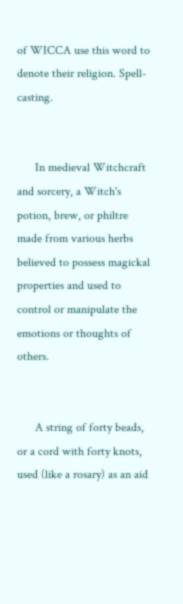of WICCA use this word to denote their religion. Spell-casting.


      In medieval Witchcraft and sorcery, a Witch's potion, brew, or philtre made from various herbs believed to possess magickal properties and used to control or manipulate the emotions or thoughts of others.


      A string of forty beads, or a cord with forty knots, used (like a rosary) as an aid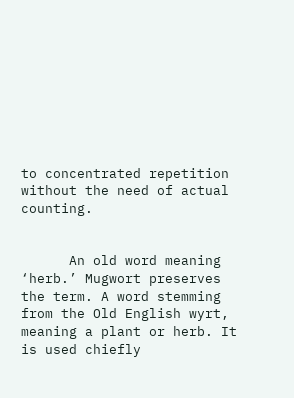to concentrated repetition without the need of actual counting.


      An old word meaning ‘herb.’ Mugwort preserves the term. A word stemming from the Old English wyrt, meaning a plant or herb. It is used chiefly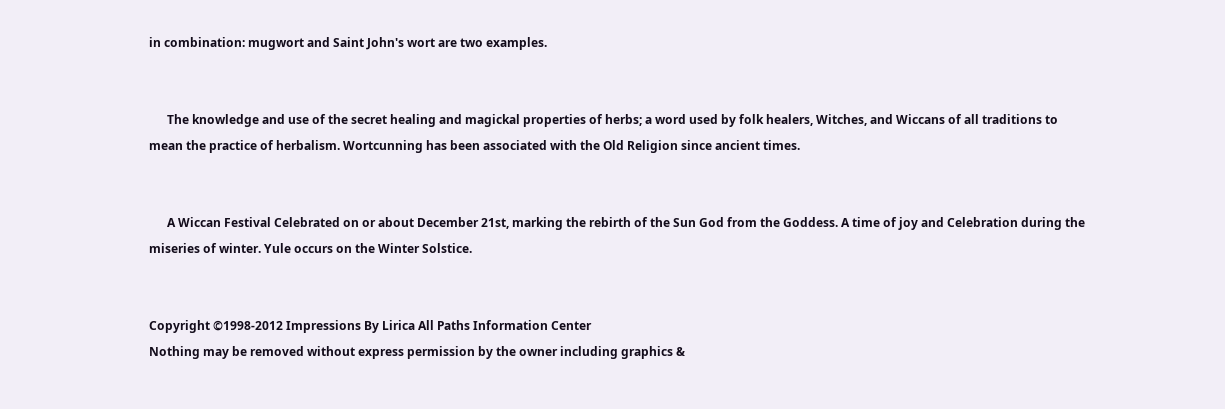in combination: mugwort and Saint John's wort are two examples.


      The knowledge and use of the secret healing and magickal properties of herbs; a word used by folk healers, Witches, and Wiccans of all traditions to mean the practice of herbalism. Wortcunning has been associated with the Old Religion since ancient times.


      A Wiccan Festival Celebrated on or about December 21st, marking the rebirth of the Sun God from the Goddess. A time of joy and Celebration during the miseries of winter. Yule occurs on the Winter Solstice.


Copyright ©1998-2012 Impressions By Lirica All Paths Information Center
Nothing may be removed without express permission by the owner including graphics &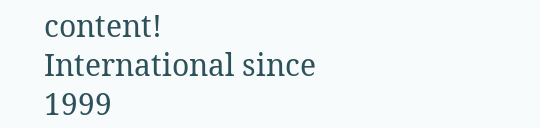content! International since 1999